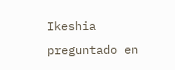Ikeshia preguntado en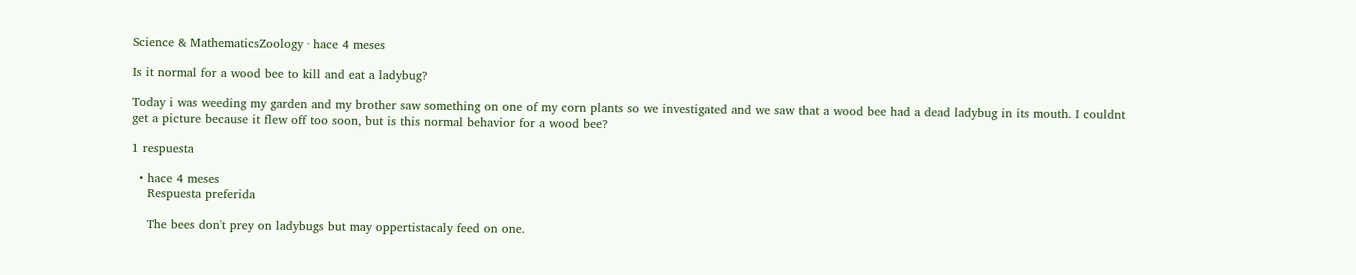Science & MathematicsZoology · hace 4 meses

Is it normal for a wood bee to kill and eat a ladybug?

Today i was weeding my garden and my brother saw something on one of my corn plants so we investigated and we saw that a wood bee had a dead ladybug in its mouth. I couldnt get a picture because it flew off too soon, but is this normal behavior for a wood bee?

1 respuesta

  • hace 4 meses
    Respuesta preferida

    The bees don't prey on ladybugs but may oppertistacaly feed on one.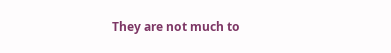They are not much to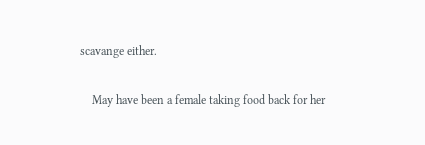scavange either.

    May have been a female taking food back for her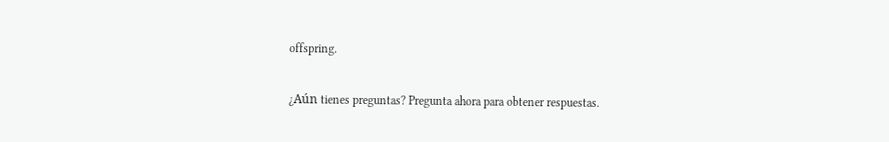offspring.

¿Aún tienes preguntas? Pregunta ahora para obtener respuestas.